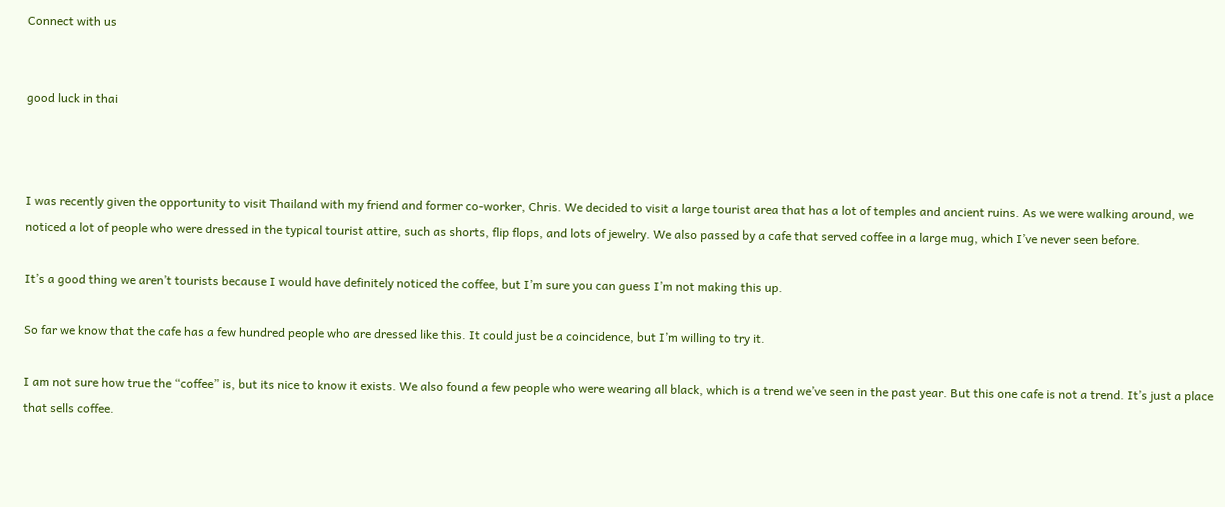Connect with us


good luck in thai



I was recently given the opportunity to visit Thailand with my friend and former co-worker, Chris. We decided to visit a large tourist area that has a lot of temples and ancient ruins. As we were walking around, we noticed a lot of people who were dressed in the typical tourist attire, such as shorts, flip flops, and lots of jewelry. We also passed by a cafe that served coffee in a large mug, which I’ve never seen before.

It’s a good thing we aren’t tourists because I would have definitely noticed the coffee, but I’m sure you can guess I’m not making this up.

So far we know that the cafe has a few hundred people who are dressed like this. It could just be a coincidence, but I’m willing to try it.

I am not sure how true the “coffee” is, but its nice to know it exists. We also found a few people who were wearing all black, which is a trend we’ve seen in the past year. But this one cafe is not a trend. It’s just a place that sells coffee.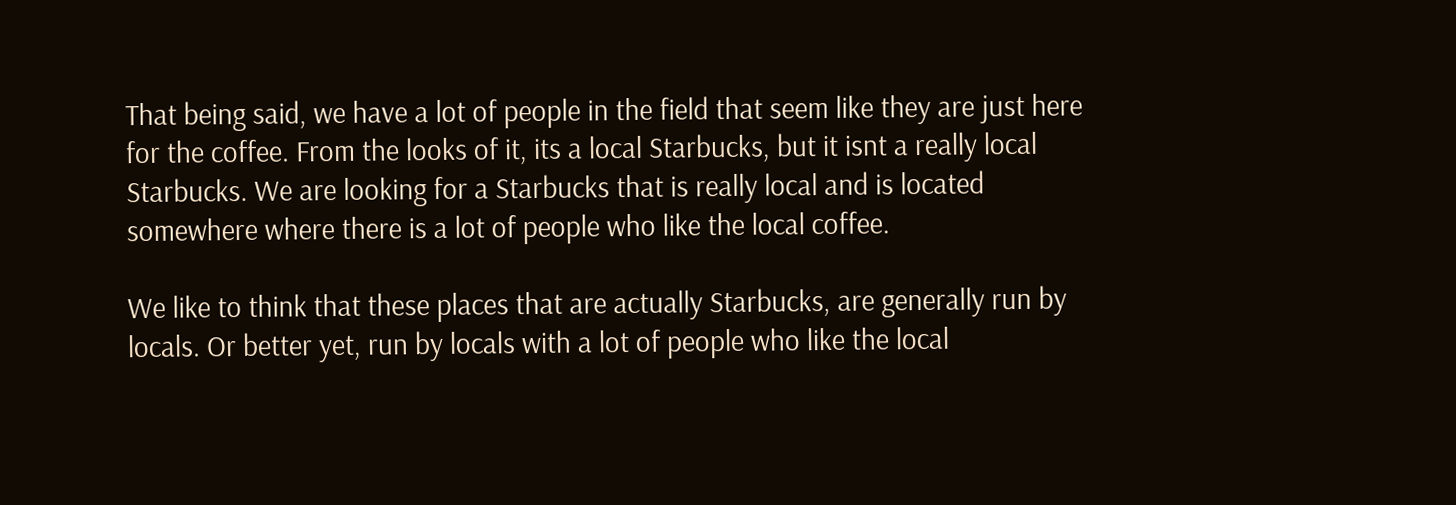That being said, we have a lot of people in the field that seem like they are just here for the coffee. From the looks of it, its a local Starbucks, but it isnt a really local Starbucks. We are looking for a Starbucks that is really local and is located somewhere where there is a lot of people who like the local coffee.

We like to think that these places that are actually Starbucks, are generally run by locals. Or better yet, run by locals with a lot of people who like the local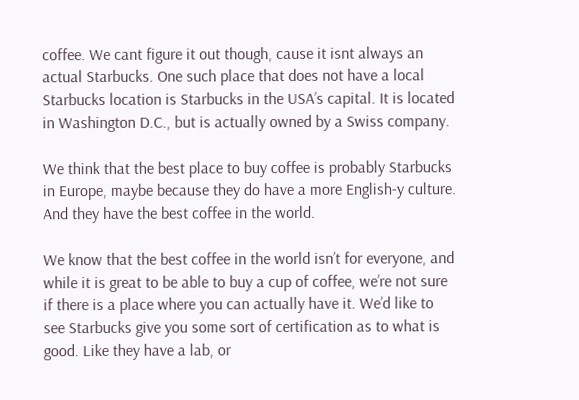coffee. We cant figure it out though, cause it isnt always an actual Starbucks. One such place that does not have a local Starbucks location is Starbucks in the USA’s capital. It is located in Washington D.C., but is actually owned by a Swiss company.

We think that the best place to buy coffee is probably Starbucks in Europe, maybe because they do have a more English-y culture. And they have the best coffee in the world.

We know that the best coffee in the world isn’t for everyone, and while it is great to be able to buy a cup of coffee, we’re not sure if there is a place where you can actually have it. We’d like to see Starbucks give you some sort of certification as to what is good. Like they have a lab, or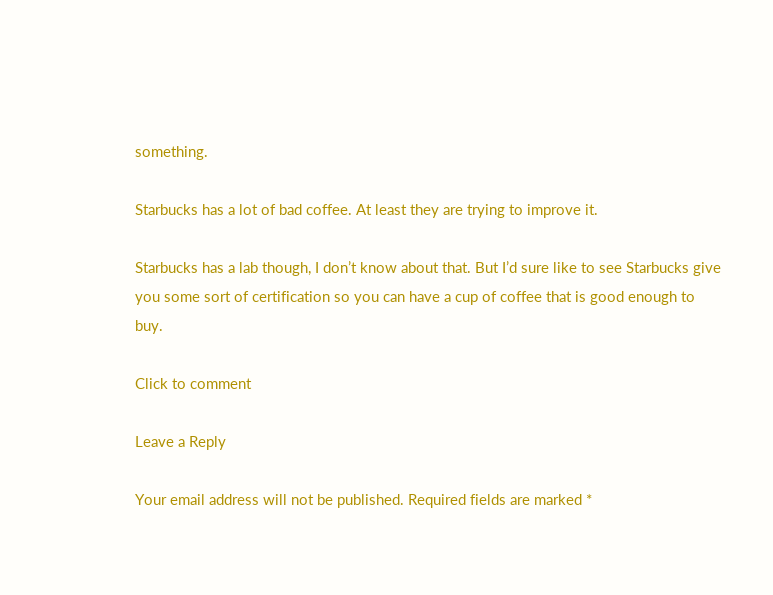something.

Starbucks has a lot of bad coffee. At least they are trying to improve it.

Starbucks has a lab though, I don’t know about that. But I’d sure like to see Starbucks give you some sort of certification so you can have a cup of coffee that is good enough to buy.

Click to comment

Leave a Reply

Your email address will not be published. Required fields are marked *